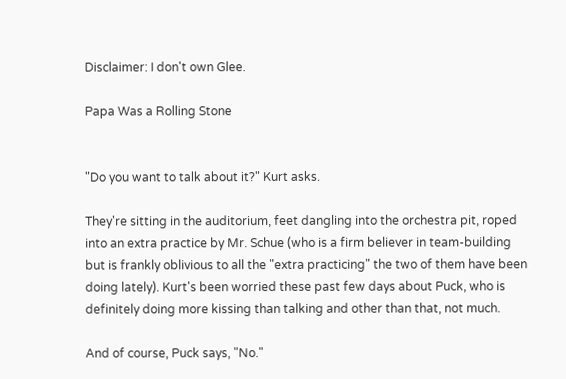Disclaimer: I don't own Glee.

Papa Was a Rolling Stone


"Do you want to talk about it?" Kurt asks.

They're sitting in the auditorium, feet dangling into the orchestra pit, roped into an extra practice by Mr. Schue (who is a firm believer in team-building but is frankly oblivious to all the "extra practicing" the two of them have been doing lately). Kurt's been worried these past few days about Puck, who is definitely doing more kissing than talking and other than that, not much.

And of course, Puck says, "No."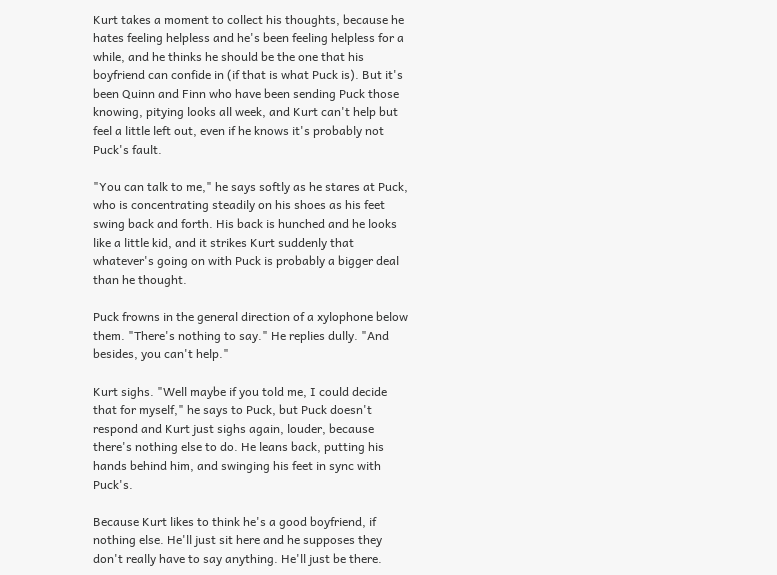Kurt takes a moment to collect his thoughts, because he hates feeling helpless and he's been feeling helpless for a while, and he thinks he should be the one that his boyfriend can confide in (if that is what Puck is). But it's been Quinn and Finn who have been sending Puck those knowing, pitying looks all week, and Kurt can't help but feel a little left out, even if he knows it's probably not Puck's fault.

"You can talk to me," he says softly as he stares at Puck, who is concentrating steadily on his shoes as his feet swing back and forth. His back is hunched and he looks like a little kid, and it strikes Kurt suddenly that whatever's going on with Puck is probably a bigger deal than he thought.

Puck frowns in the general direction of a xylophone below them. "There's nothing to say." He replies dully. "And besides, you can't help."

Kurt sighs. "Well maybe if you told me, I could decide that for myself," he says to Puck, but Puck doesn't respond and Kurt just sighs again, louder, because there's nothing else to do. He leans back, putting his hands behind him, and swinging his feet in sync with Puck's.

Because Kurt likes to think he's a good boyfriend, if nothing else. He'll just sit here and he supposes they don't really have to say anything. He'll just be there.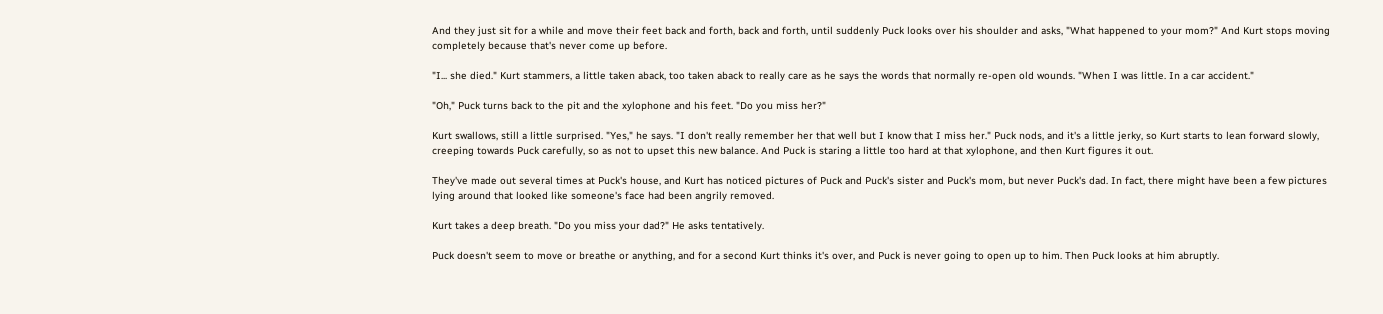And they just sit for a while and move their feet back and forth, back and forth, until suddenly Puck looks over his shoulder and asks, "What happened to your mom?" And Kurt stops moving completely because that's never come up before.

"I... she died." Kurt stammers, a little taken aback, too taken aback to really care as he says the words that normally re-open old wounds. "When I was little. In a car accident."

"Oh," Puck turns back to the pit and the xylophone and his feet. "Do you miss her?"

Kurt swallows, still a little surprised. "Yes," he says. "I don't really remember her that well but I know that I miss her." Puck nods, and it's a little jerky, so Kurt starts to lean forward slowly, creeping towards Puck carefully, so as not to upset this new balance. And Puck is staring a little too hard at that xylophone, and then Kurt figures it out.

They've made out several times at Puck's house, and Kurt has noticed pictures of Puck and Puck's sister and Puck's mom, but never Puck's dad. In fact, there might have been a few pictures lying around that looked like someone's face had been angrily removed.

Kurt takes a deep breath. "Do you miss your dad?" He asks tentatively.

Puck doesn't seem to move or breathe or anything, and for a second Kurt thinks it's over, and Puck is never going to open up to him. Then Puck looks at him abruptly.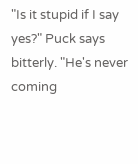"Is it stupid if I say yes?" Puck says bitterly. "He's never coming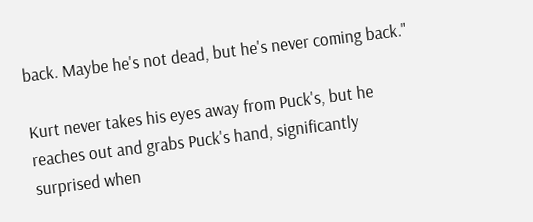back. Maybe he's not dead, but he's never coming back."

Kurt never takes his eyes away from Puck's, but he reaches out and grabs Puck's hand, significantly surprised when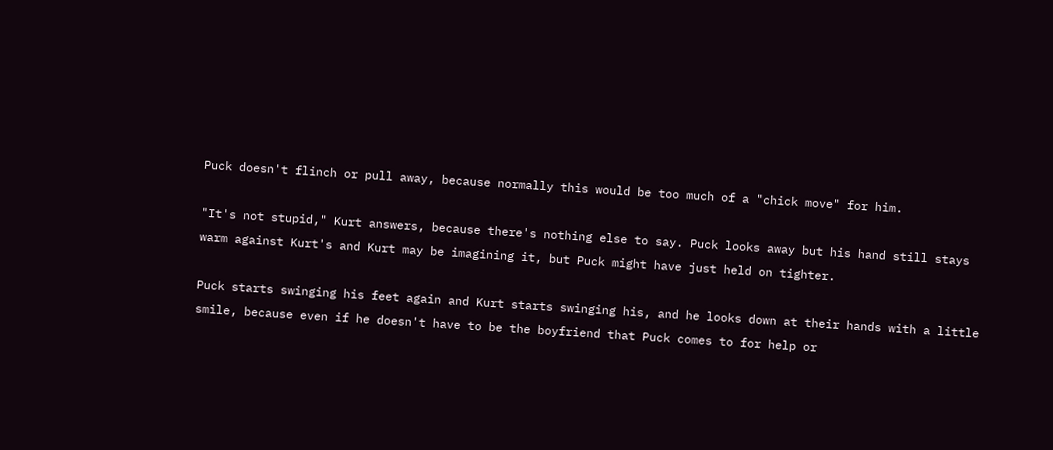Puck doesn't flinch or pull away, because normally this would be too much of a "chick move" for him.

"It's not stupid," Kurt answers, because there's nothing else to say. Puck looks away but his hand still stays warm against Kurt's and Kurt may be imagining it, but Puck might have just held on tighter.

Puck starts swinging his feet again and Kurt starts swinging his, and he looks down at their hands with a little smile, because even if he doesn't have to be the boyfriend that Puck comes to for help or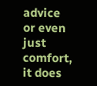advice or even just comfort, it does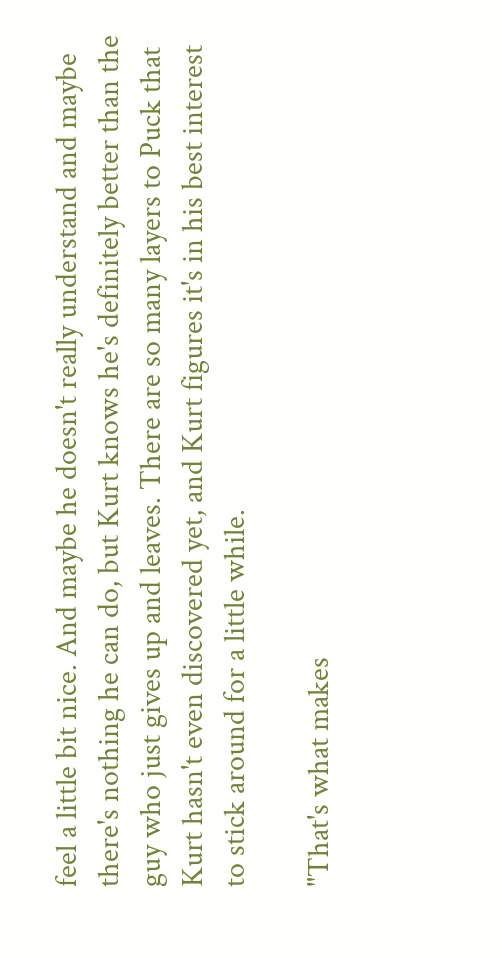feel a little bit nice. And maybe he doesn't really understand and maybe there's nothing he can do, but Kurt knows he's definitely better than the guy who just gives up and leaves. There are so many layers to Puck that Kurt hasn't even discovered yet, and Kurt figures it's in his best interest to stick around for a little while.

"That's what makes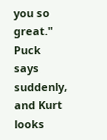you so great." Puck says suddenly, and Kurt looks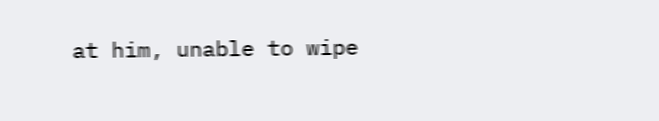at him, unable to wipe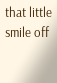that little smile off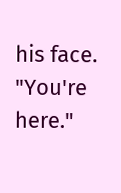his face. "You're here."